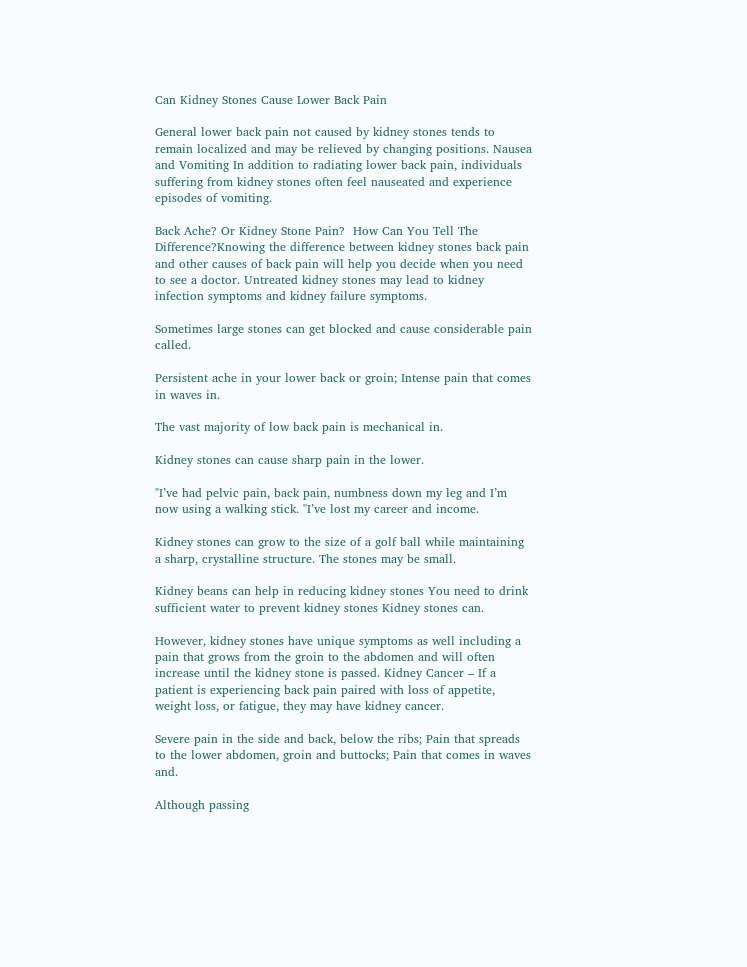Can Kidney Stones Cause Lower Back Pain

General lower back pain not caused by kidney stones tends to remain localized and may be relieved by changing positions. Nausea and Vomiting In addition to radiating lower back pain, individuals suffering from kidney stones often feel nauseated and experience episodes of vomiting.

Back Ache? Or Kidney Stone Pain?  How Can You Tell The Difference?Knowing the difference between kidney stones back pain and other causes of back pain will help you decide when you need to see a doctor. Untreated kidney stones may lead to kidney infection symptoms and kidney failure symptoms.

Sometimes large stones can get blocked and cause considerable pain called.

Persistent ache in your lower back or groin; Intense pain that comes in waves in.

The vast majority of low back pain is mechanical in.

Kidney stones can cause sharp pain in the lower.

"I’ve had pelvic pain, back pain, numbness down my leg and I’m now using a walking stick. "I’ve lost my career and income.

Kidney stones can grow to the size of a golf ball while maintaining a sharp, crystalline structure. The stones may be small.

Kidney beans can help in reducing kidney stones You need to drink sufficient water to prevent kidney stones Kidney stones can.

However, kidney stones have unique symptoms as well including a pain that grows from the groin to the abdomen and will often increase until the kidney stone is passed. Kidney Cancer – If a patient is experiencing back pain paired with loss of appetite, weight loss, or fatigue, they may have kidney cancer.

Severe pain in the side and back, below the ribs; Pain that spreads to the lower abdomen, groin and buttocks; Pain that comes in waves and.

Although passing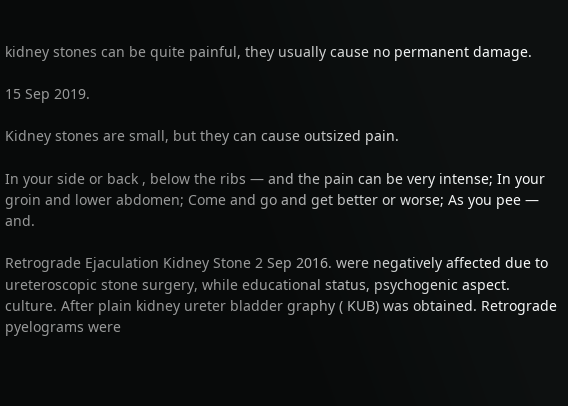kidney stones can be quite painful, they usually cause no permanent damage.

15 Sep 2019.

Kidney stones are small, but they can cause outsized pain.

In your side or back , below the ribs — and the pain can be very intense; In your groin and lower abdomen; Come and go and get better or worse; As you pee — and.

Retrograde Ejaculation Kidney Stone 2 Sep 2016. were negatively affected due to ureteroscopic stone surgery, while educational status, psychogenic aspect. culture. After plain kidney ureter bladder graphy ( KUB) was obtained. Retrograde pyelograms were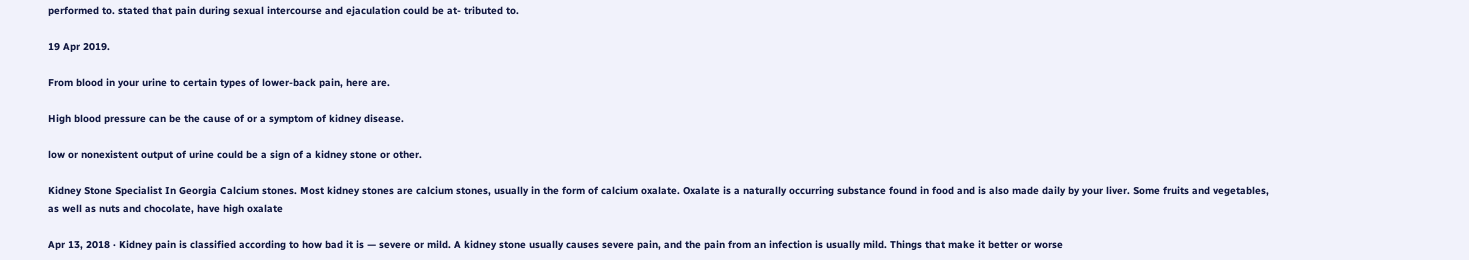performed to. stated that pain during sexual intercourse and ejaculation could be at- tributed to.

19 Apr 2019.

From blood in your urine to certain types of lower-back pain, here are.

High blood pressure can be the cause of or a symptom of kidney disease.

low or nonexistent output of urine could be a sign of a kidney stone or other.

Kidney Stone Specialist In Georgia Calcium stones. Most kidney stones are calcium stones, usually in the form of calcium oxalate. Oxalate is a naturally occurring substance found in food and is also made daily by your liver. Some fruits and vegetables, as well as nuts and chocolate, have high oxalate

Apr 13, 2018 · Kidney pain is classified according to how bad it is — severe or mild. A kidney stone usually causes severe pain, and the pain from an infection is usually mild. Things that make it better or worse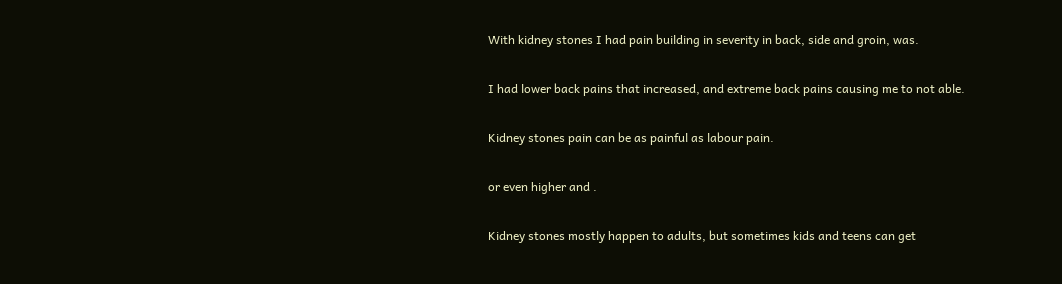With kidney stones I had pain building in severity in back, side and groin, was.

I had lower back pains that increased, and extreme back pains causing me to not able.

Kidney stones pain can be as painful as labour pain.

or even higher and .

Kidney stones mostly happen to adults, but sometimes kids and teens can get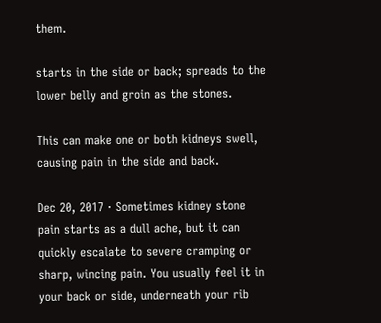them.

starts in the side or back; spreads to the lower belly and groin as the stones.

This can make one or both kidneys swell, causing pain in the side and back.

Dec 20, 2017 · Sometimes kidney stone pain starts as a dull ache, but it can quickly escalate to severe cramping or sharp, wincing pain. You usually feel it in your back or side, underneath your rib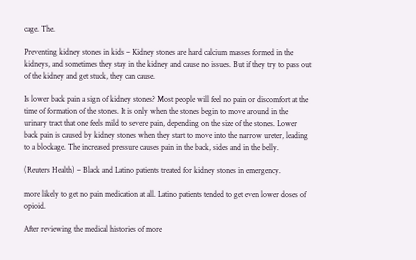cage. The.

Preventing kidney stones in kids – Kidney stones are hard calcium masses formed in the kidneys, and sometimes they stay in the kidney and cause no issues. But if they try to pass out of the kidney and get stuck, they can cause.

Is lower back pain a sign of kidney stones? Most people will feel no pain or discomfort at the time of formation of the stones. It is only when the stones begin to move around in the urinary tract that one feels mild to severe pain, depending on the size of the stones. Lower back pain is caused by kidney stones when they start to move into the narrow ureter, leading to a blockage. The increased pressure causes pain in the back, sides and in the belly.

(Reuters Health) – Black and Latino patients treated for kidney stones in emergency.

more likely to get no pain medication at all. Latino patients tended to get even lower doses of opioid.

After reviewing the medical histories of more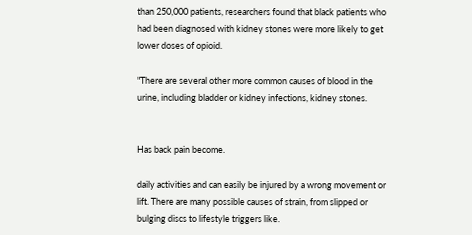than 250,000 patients, researchers found that black patients who had been diagnosed with kidney stones were more likely to get lower doses of opioid.

"There are several other more common causes of blood in the urine, including bladder or kidney infections, kidney stones.


Has back pain become.

daily activities and can easily be injured by a wrong movement or lift. There are many possible causes of strain, from slipped or bulging discs to lifestyle triggers like.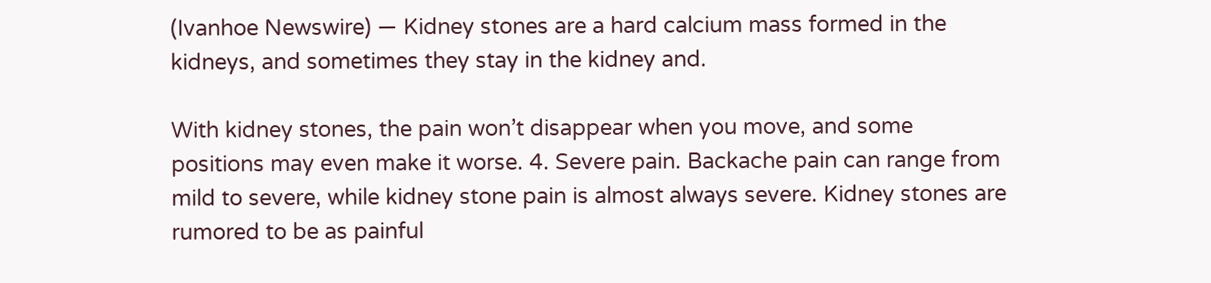(Ivanhoe Newswire) — Kidney stones are a hard calcium mass formed in the kidneys, and sometimes they stay in the kidney and.

With kidney stones, the pain won’t disappear when you move, and some positions may even make it worse. 4. Severe pain. Backache pain can range from mild to severe, while kidney stone pain is almost always severe. Kidney stones are rumored to be as painful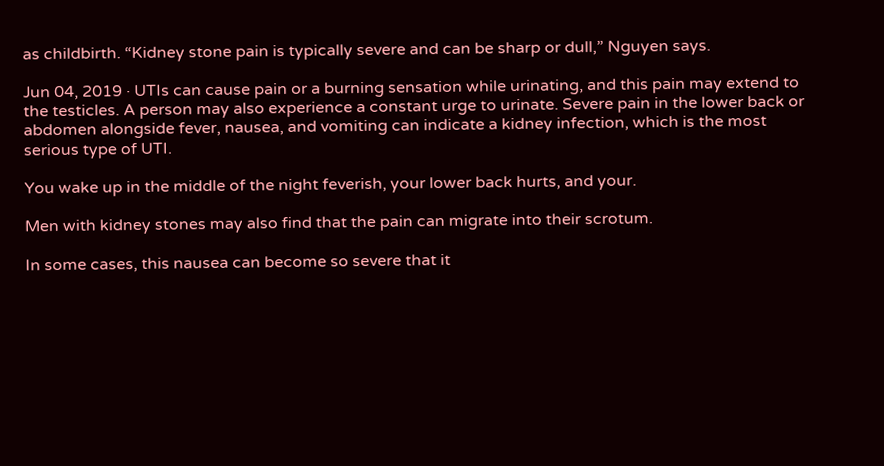as childbirth. “Kidney stone pain is typically severe and can be sharp or dull,” Nguyen says.

Jun 04, 2019 · UTIs can cause pain or a burning sensation while urinating, and this pain may extend to the testicles. A person may also experience a constant urge to urinate. Severe pain in the lower back or abdomen alongside fever, nausea, and vomiting can indicate a kidney infection, which is the most serious type of UTI.

You wake up in the middle of the night feverish, your lower back hurts, and your.

Men with kidney stones may also find that the pain can migrate into their scrotum.

In some cases, this nausea can become so severe that it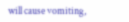will cause vomiting,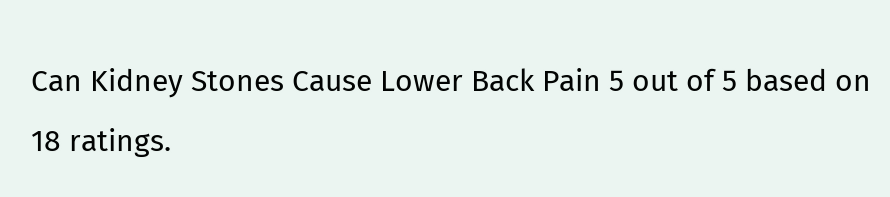Can Kidney Stones Cause Lower Back Pain 5 out of 5 based on 18 ratings.